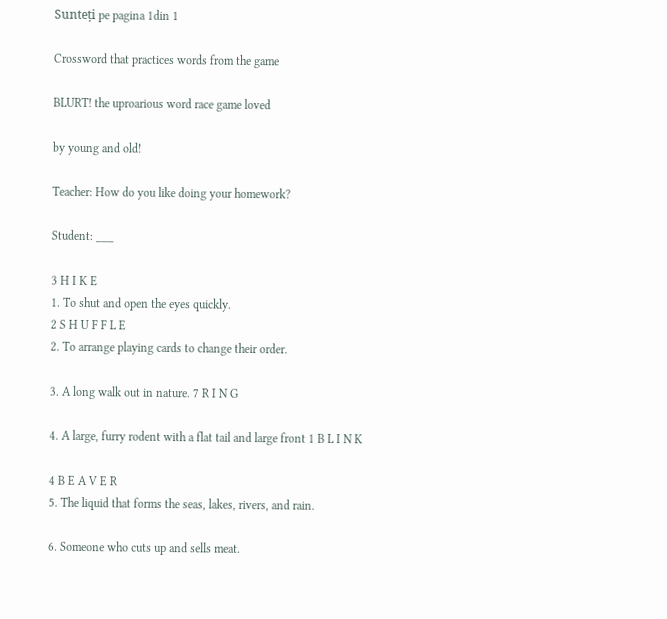Sunteți pe pagina 1din 1

Crossword that practices words from the game

BLURT! the uproarious word race game loved

by young and old!

Teacher: How do you like doing your homework?

Student: ___

3 H I K E
1. To shut and open the eyes quickly.
2 S H U F F L E
2. To arrange playing cards to change their order.

3. A long walk out in nature. 7 R I N G

4. A large, furry rodent with a flat tail and large front 1 B L I N K

4 B E A V E R
5. The liquid that forms the seas, lakes, rivers, and rain.

6. Someone who cuts up and sells meat.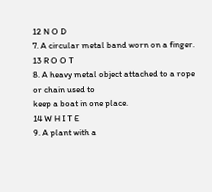12 N O D
7. A circular metal band worn on a finger.
13 R O O T
8. A heavy metal object attached to a rope or chain used to
keep a boat in one place.
14 W H I T E
9. A plant with a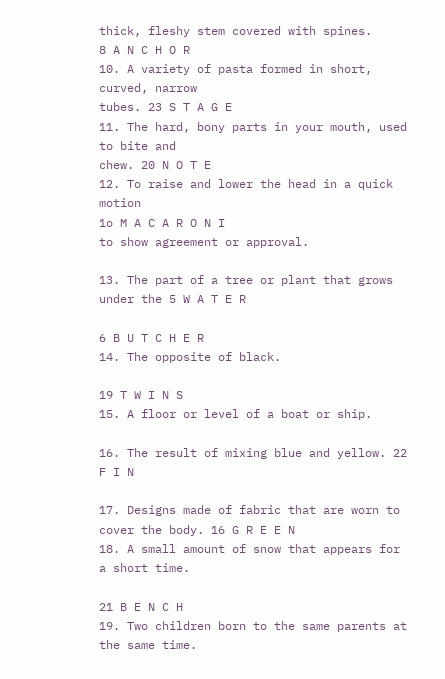thick, fleshy stem covered with spines.
8 A N C H O R
10. A variety of pasta formed in short, curved, narrow
tubes. 23 S T A G E
11. The hard, bony parts in your mouth, used to bite and
chew. 20 N O T E
12. To raise and lower the head in a quick motion
1o M A C A R O N I
to show agreement or approval.

13. The part of a tree or plant that grows under the 5 W A T E R

6 B U T C H E R
14. The opposite of black.

19 T W I N S
15. A floor or level of a boat or ship.

16. The result of mixing blue and yellow. 22 F I N

17. Designs made of fabric that are worn to cover the body. 16 G R E E N
18. A small amount of snow that appears for a short time.

21 B E N C H
19. Two children born to the same parents at the same time.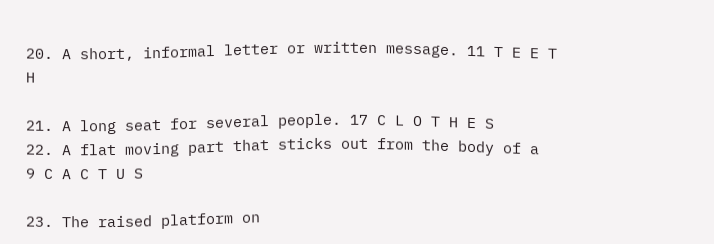20. A short, informal letter or written message. 11 T E E T H

21. A long seat for several people. 17 C L O T H E S
22. A flat moving part that sticks out from the body of a
9 C A C T U S

23. The raised platform on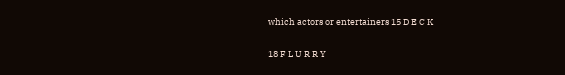which actors or entertainers 15 D E C K

18 F L U R R Y